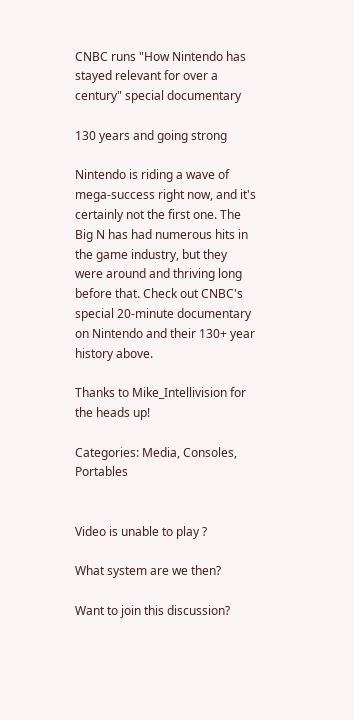CNBC runs "How Nintendo has stayed relevant for over a century" special documentary

130 years and going strong

Nintendo is riding a wave of mega-success right now, and it's certainly not the first one. The Big N has had numerous hits in the game industry, but they were around and thriving long before that. Check out CNBC's special 20-minute documentary on Nintendo and their 130+ year history above.

Thanks to Mike_Intellivision for the heads up!

Categories: Media, Consoles, Portables


Video is unable to play ?

What system are we then?

Want to join this discussion?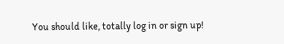You should like, totally log in or sign up!